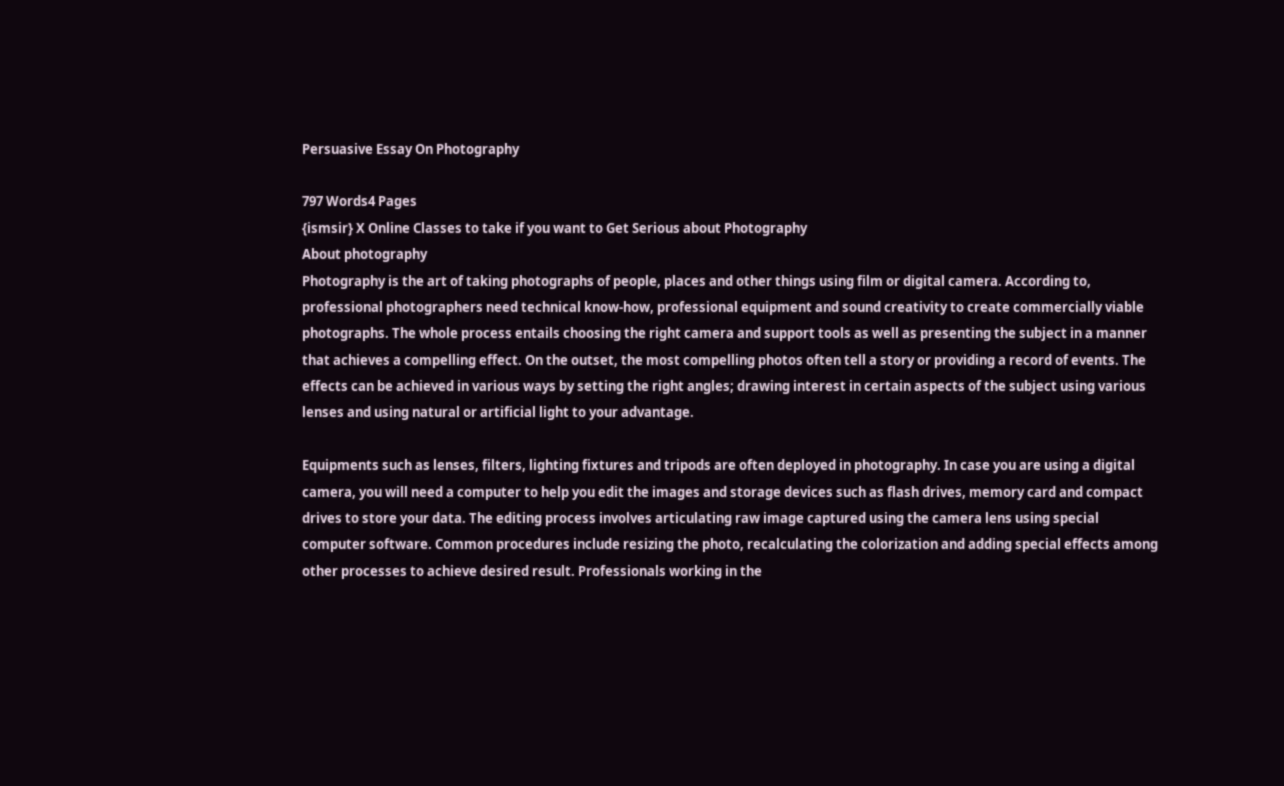Persuasive Essay On Photography

797 Words4 Pages
{ismsir} X Online Classes to take if you want to Get Serious about Photography
About photography
Photography is the art of taking photographs of people, places and other things using film or digital camera. According to, professional photographers need technical know-how, professional equipment and sound creativity to create commercially viable photographs. The whole process entails choosing the right camera and support tools as well as presenting the subject in a manner that achieves a compelling effect. On the outset, the most compelling photos often tell a story or providing a record of events. The effects can be achieved in various ways by setting the right angles; drawing interest in certain aspects of the subject using various lenses and using natural or artificial light to your advantage.

Equipments such as lenses, filters, lighting fixtures and tripods are often deployed in photography. In case you are using a digital camera, you will need a computer to help you edit the images and storage devices such as flash drives, memory card and compact drives to store your data. The editing process involves articulating raw image captured using the camera lens using special computer software. Common procedures include resizing the photo, recalculating the colorization and adding special effects among other processes to achieve desired result. Professionals working in the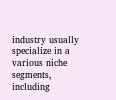industry usually specialize in a various niche segments, including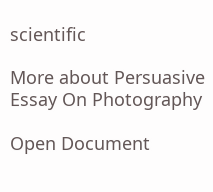scientific

More about Persuasive Essay On Photography

Open Document